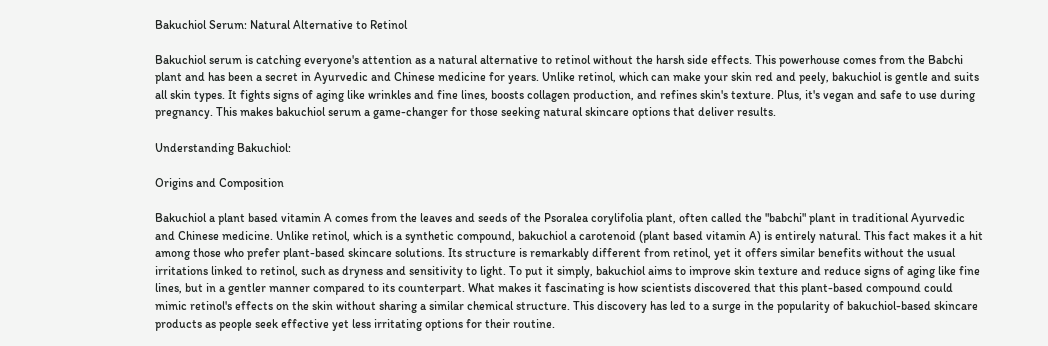Bakuchiol Serum: Natural Alternative to Retinol

Bakuchiol serum is catching everyone's attention as a natural alternative to retinol without the harsh side effects. This powerhouse comes from the Babchi plant and has been a secret in Ayurvedic and Chinese medicine for years. Unlike retinol, which can make your skin red and peely, bakuchiol is gentle and suits all skin types. It fights signs of aging like wrinkles and fine lines, boosts collagen production, and refines skin's texture. Plus, it's vegan and safe to use during pregnancy. This makes bakuchiol serum a game-changer for those seeking natural skincare options that deliver results.

Understanding Bakuchiol:

Origins and Composition

Bakuchiol a plant based vitamin A comes from the leaves and seeds of the Psoralea corylifolia plant, often called the "babchi" plant in traditional Ayurvedic and Chinese medicine. Unlike retinol, which is a synthetic compound, bakuchiol a carotenoid (plant based vitamin A) is entirely natural. This fact makes it a hit among those who prefer plant-based skincare solutions. Its structure is remarkably different from retinol, yet it offers similar benefits without the usual irritations linked to retinol, such as dryness and sensitivity to light. To put it simply, bakuchiol aims to improve skin texture and reduce signs of aging like fine lines, but in a gentler manner compared to its counterpart. What makes it fascinating is how scientists discovered that this plant-based compound could mimic retinol's effects on the skin without sharing a similar chemical structure. This discovery has led to a surge in the popularity of bakuchiol-based skincare products as people seek effective yet less irritating options for their routine.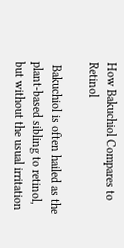How Bakuchiol Compares to Retinol

 Bakuchiol is often hailed as the plant-based sibling to retinol, but without the usual irritation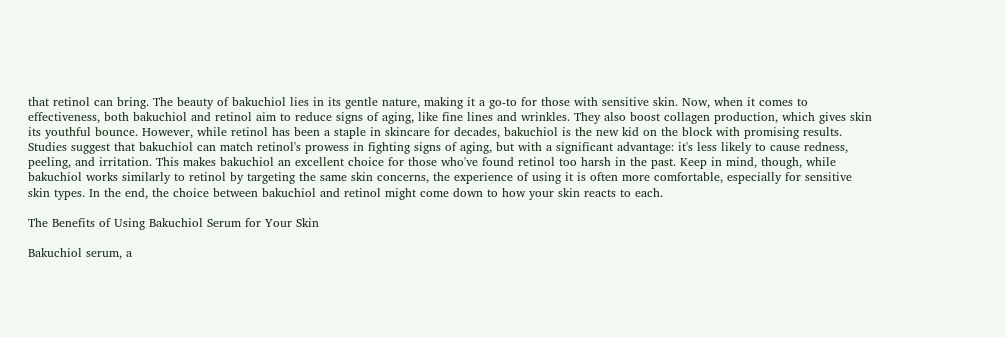that retinol can bring. The beauty of bakuchiol lies in its gentle nature, making it a go-to for those with sensitive skin. Now, when it comes to effectiveness, both bakuchiol and retinol aim to reduce signs of aging, like fine lines and wrinkles. They also boost collagen production, which gives skin its youthful bounce. However, while retinol has been a staple in skincare for decades, bakuchiol is the new kid on the block with promising results. Studies suggest that bakuchiol can match retinol's prowess in fighting signs of aging, but with a significant advantage: it's less likely to cause redness, peeling, and irritation. This makes bakuchiol an excellent choice for those who've found retinol too harsh in the past. Keep in mind, though, while bakuchiol works similarly to retinol by targeting the same skin concerns, the experience of using it is often more comfortable, especially for sensitive skin types. In the end, the choice between bakuchiol and retinol might come down to how your skin reacts to each.

The Benefits of Using Bakuchiol Serum for Your Skin

Bakuchiol serum, a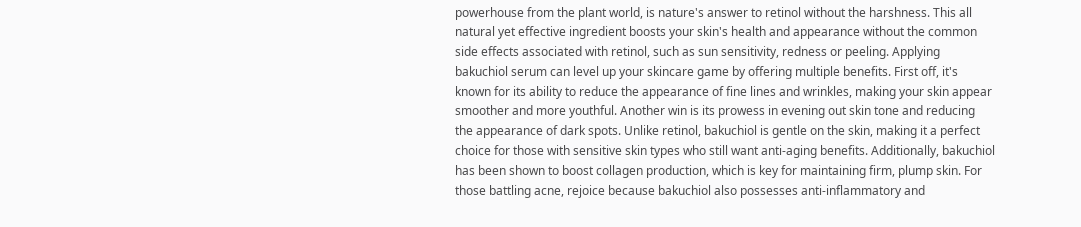powerhouse from the plant world, is nature's answer to retinol without the harshness. This all natural yet effective ingredient boosts your skin's health and appearance without the common side effects associated with retinol, such as sun sensitivity, redness or peeling. Applying bakuchiol serum can level up your skincare game by offering multiple benefits. First off, it's known for its ability to reduce the appearance of fine lines and wrinkles, making your skin appear smoother and more youthful. Another win is its prowess in evening out skin tone and reducing the appearance of dark spots. Unlike retinol, bakuchiol is gentle on the skin, making it a perfect choice for those with sensitive skin types who still want anti-aging benefits. Additionally, bakuchiol has been shown to boost collagen production, which is key for maintaining firm, plump skin. For those battling acne, rejoice because bakuchiol also possesses anti-inflammatory and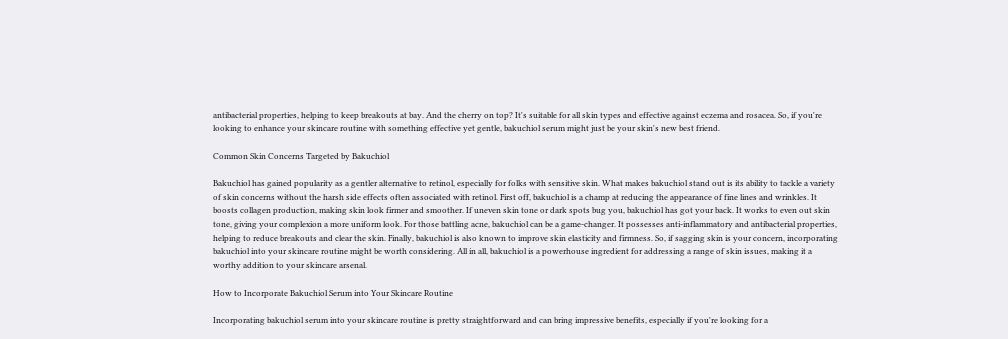antibacterial properties, helping to keep breakouts at bay. And the cherry on top? It's suitable for all skin types and effective against eczema and rosacea. So, if you're looking to enhance your skincare routine with something effective yet gentle, bakuchiol serum might just be your skin's new best friend.

Common Skin Concerns Targeted by Bakuchiol

Bakuchiol has gained popularity as a gentler alternative to retinol, especially for folks with sensitive skin. What makes bakuchiol stand out is its ability to tackle a variety of skin concerns without the harsh side effects often associated with retinol. First off, bakuchiol is a champ at reducing the appearance of fine lines and wrinkles. It boosts collagen production, making skin look firmer and smoother. If uneven skin tone or dark spots bug you, bakuchiol has got your back. It works to even out skin tone, giving your complexion a more uniform look. For those battling acne, bakuchiol can be a game-changer. It possesses anti-inflammatory and antibacterial properties, helping to reduce breakouts and clear the skin. Finally, bakuchiol is also known to improve skin elasticity and firmness. So, if sagging skin is your concern, incorporating bakuchiol into your skincare routine might be worth considering. All in all, bakuchiol is a powerhouse ingredient for addressing a range of skin issues, making it a worthy addition to your skincare arsenal.

How to Incorporate Bakuchiol Serum into Your Skincare Routine

Incorporating bakuchiol serum into your skincare routine is pretty straightforward and can bring impressive benefits, especially if you're looking for a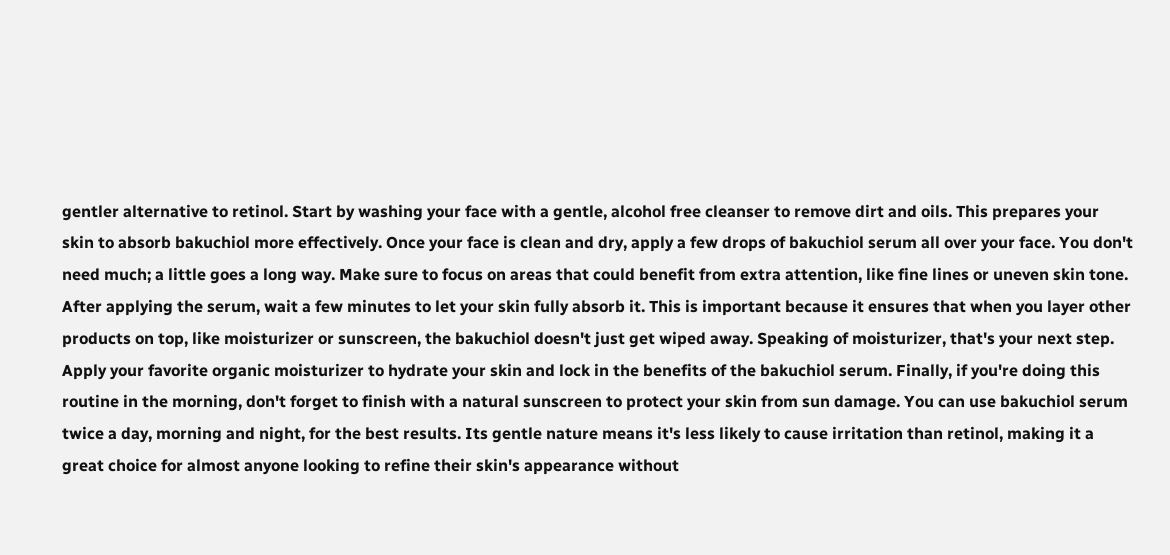gentler alternative to retinol. Start by washing your face with a gentle, alcohol free cleanser to remove dirt and oils. This prepares your skin to absorb bakuchiol more effectively. Once your face is clean and dry, apply a few drops of bakuchiol serum all over your face. You don't need much; a little goes a long way. Make sure to focus on areas that could benefit from extra attention, like fine lines or uneven skin tone. After applying the serum, wait a few minutes to let your skin fully absorb it. This is important because it ensures that when you layer other products on top, like moisturizer or sunscreen, the bakuchiol doesn't just get wiped away. Speaking of moisturizer, that's your next step. Apply your favorite organic moisturizer to hydrate your skin and lock in the benefits of the bakuchiol serum. Finally, if you're doing this routine in the morning, don't forget to finish with a natural sunscreen to protect your skin from sun damage. You can use bakuchiol serum twice a day, morning and night, for the best results. Its gentle nature means it's less likely to cause irritation than retinol, making it a great choice for almost anyone looking to refine their skin's appearance without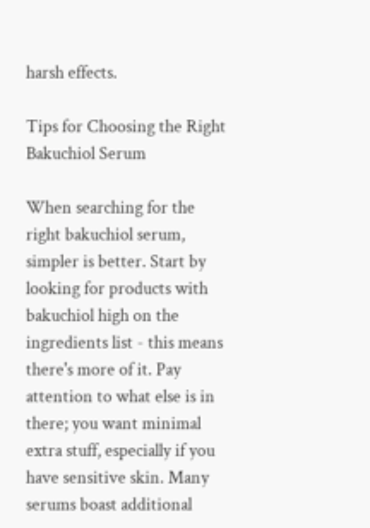harsh effects.

Tips for Choosing the Right Bakuchiol Serum

When searching for the right bakuchiol serum, simpler is better. Start by looking for products with bakuchiol high on the ingredients list - this means there's more of it. Pay attention to what else is in there; you want minimal extra stuff, especially if you have sensitive skin. Many serums boast additional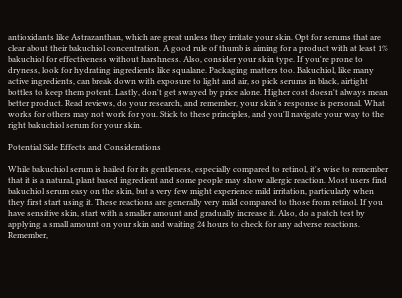antioxidants like Astrazanthan, which are great unless they irritate your skin. Opt for serums that are clear about their bakuchiol concentration. A good rule of thumb is aiming for a product with at least 1% bakuchiol for effectiveness without harshness. Also, consider your skin type. If you're prone to dryness, look for hydrating ingredients like squalane. Packaging matters too. Bakuchiol, like many active ingredients, can break down with exposure to light and air, so pick serums in black, airtight bottles to keep them potent. Lastly, don't get swayed by price alone. Higher cost doesn't always mean better product. Read reviews, do your research, and remember, your skin's response is personal. What works for others may not work for you. Stick to these principles, and you'll navigate your way to the right bakuchiol serum for your skin.

Potential Side Effects and Considerations

While bakuchiol serum is hailed for its gentleness, especially compared to retinol, it's wise to remember that it is a natural, plant based ingredient and some people may show allergic reaction. Most users find bakuchiol serum easy on the skin, but a very few might experience mild irritation, particularly when they first start using it. These reactions are generally very mild compared to those from retinol. If you have sensitive skin, start with a smaller amount and gradually increase it. Also, do a patch test by applying a small amount on your skin and waiting 24 hours to check for any adverse reactions. Remember,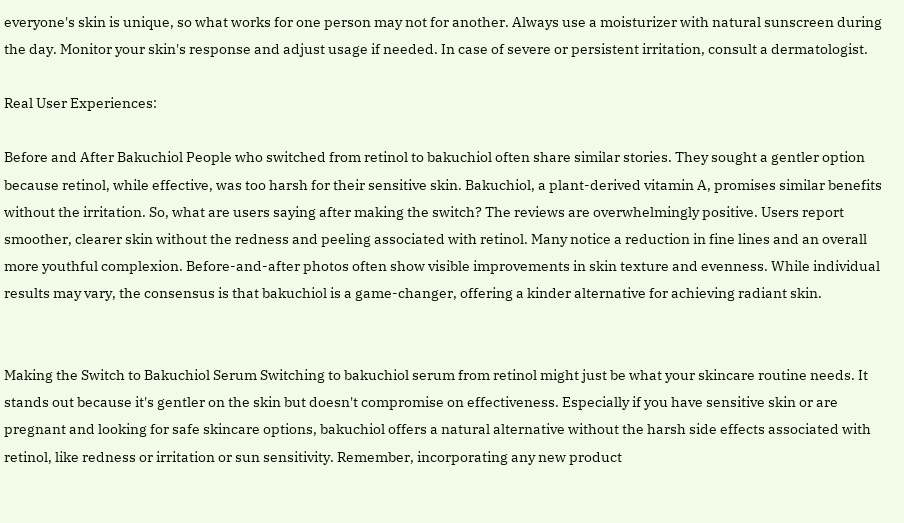everyone's skin is unique, so what works for one person may not for another. Always use a moisturizer with natural sunscreen during the day. Monitor your skin's response and adjust usage if needed. In case of severe or persistent irritation, consult a dermatologist.

Real User Experiences:

Before and After Bakuchiol People who switched from retinol to bakuchiol often share similar stories. They sought a gentler option because retinol, while effective, was too harsh for their sensitive skin. Bakuchiol, a plant-derived vitamin A, promises similar benefits without the irritation. So, what are users saying after making the switch? The reviews are overwhelmingly positive. Users report smoother, clearer skin without the redness and peeling associated with retinol. Many notice a reduction in fine lines and an overall more youthful complexion. Before-and-after photos often show visible improvements in skin texture and evenness. While individual results may vary, the consensus is that bakuchiol is a game-changer, offering a kinder alternative for achieving radiant skin.


Making the Switch to Bakuchiol Serum Switching to bakuchiol serum from retinol might just be what your skincare routine needs. It stands out because it's gentler on the skin but doesn't compromise on effectiveness. Especially if you have sensitive skin or are pregnant and looking for safe skincare options, bakuchiol offers a natural alternative without the harsh side effects associated with retinol, like redness or irritation or sun sensitivity. Remember, incorporating any new product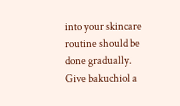into your skincare routine should be done gradually. Give bakuchiol a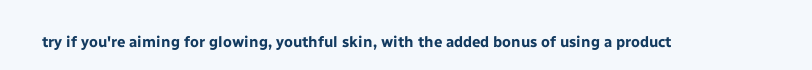try if you're aiming for glowing, youthful skin, with the added bonus of using a product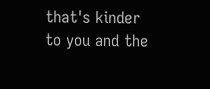that's kinder to you and the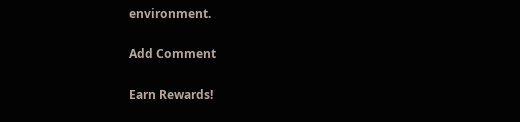environment.

Add Comment

Earn Rewards!